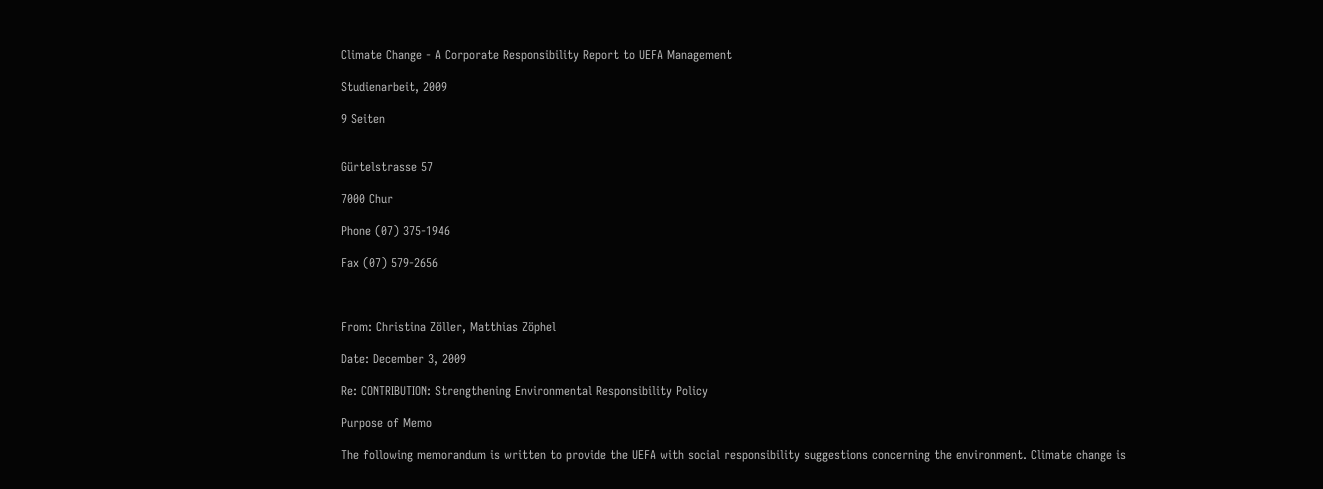Climate Change - A Corporate Responsibility Report to UEFA Management

Studienarbeit, 2009

9 Seiten


Gürtelstrasse 57

7000 Chur

Phone (07) 375-1946

Fax (07) 579-2656



From: Christina Zöller, Matthias Zöphel

Date: December 3, 2009

Re: CONTRIBUTION: Strengthening Environmental Responsibility Policy

Purpose of Memo

The following memorandum is written to provide the UEFA with social responsibility suggestions concerning the environment. Climate change is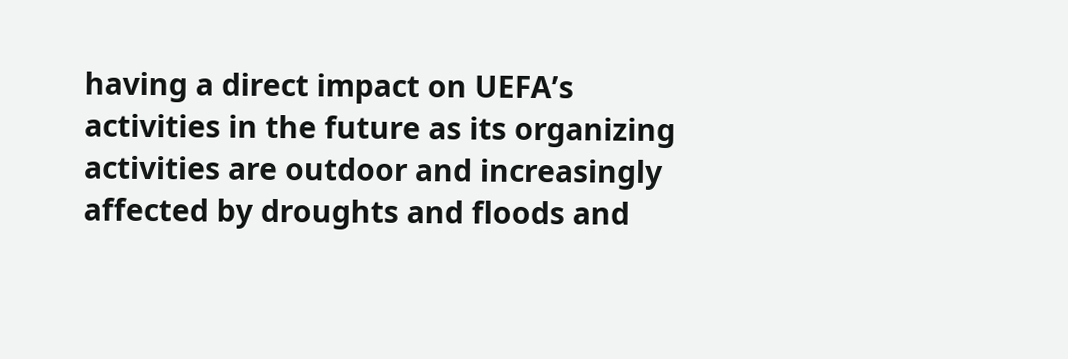having a direct impact on UEFA’s activities in the future as its organizing activities are outdoor and increasingly affected by droughts and floods and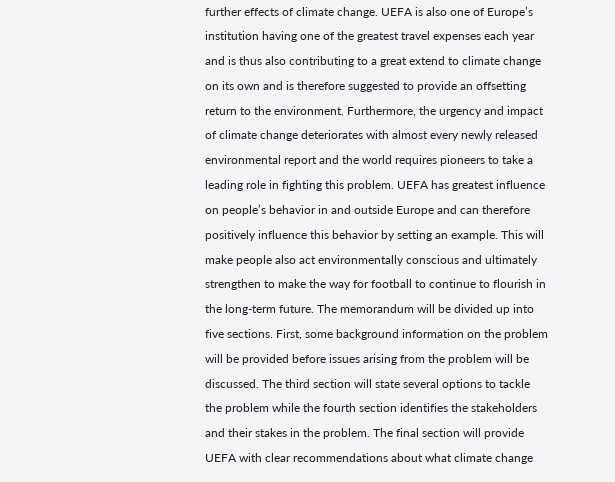further effects of climate change. UEFA is also one of Europe’s institution having one of the greatest travel expenses each year and is thus also contributing to a great extend to climate change on its own and is therefore suggested to provide an offsetting return to the environment. Furthermore, the urgency and impact of climate change deteriorates with almost every newly released environmental report and the world requires pioneers to take a leading role in fighting this problem. UEFA has greatest influence on people’s behavior in and outside Europe and can therefore positively influence this behavior by setting an example. This will make people also act environmentally conscious and ultimately strengthen to make the way for football to continue to flourish in the long-term future. The memorandum will be divided up into five sections. First, some background information on the problem will be provided before issues arising from the problem will be discussed. The third section will state several options to tackle the problem while the fourth section identifies the stakeholders and their stakes in the problem. The final section will provide UEFA with clear recommendations about what climate change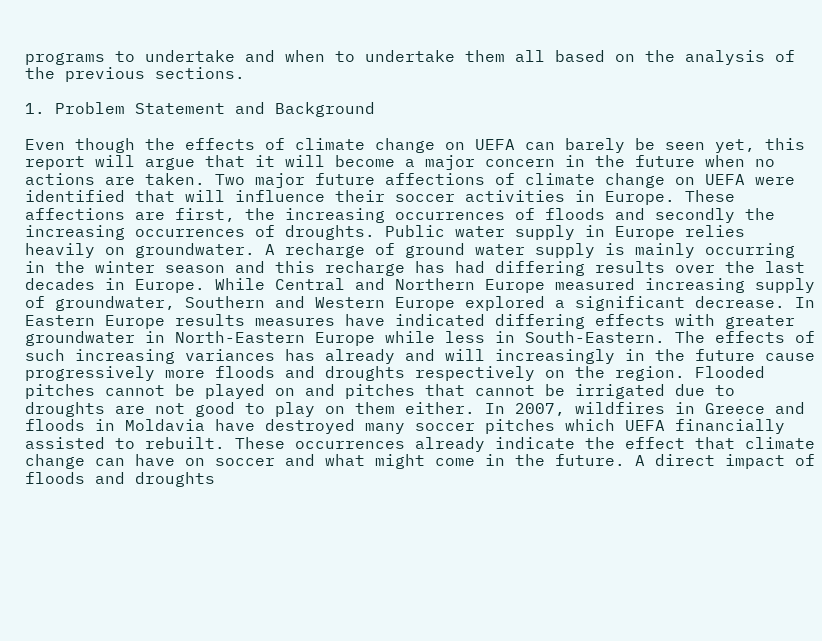programs to undertake and when to undertake them all based on the analysis of the previous sections.

1. Problem Statement and Background

Even though the effects of climate change on UEFA can barely be seen yet, this report will argue that it will become a major concern in the future when no actions are taken. Two major future affections of climate change on UEFA were identified that will influence their soccer activities in Europe. These affections are first, the increasing occurrences of floods and secondly the increasing occurrences of droughts. Public water supply in Europe relies heavily on groundwater. A recharge of ground water supply is mainly occurring in the winter season and this recharge has had differing results over the last decades in Europe. While Central and Northern Europe measured increasing supply of groundwater, Southern and Western Europe explored a significant decrease. In Eastern Europe results measures have indicated differing effects with greater groundwater in North-Eastern Europe while less in South-Eastern. The effects of such increasing variances has already and will increasingly in the future cause progressively more floods and droughts respectively on the region. Flooded pitches cannot be played on and pitches that cannot be irrigated due to droughts are not good to play on them either. In 2007, wildfires in Greece and floods in Moldavia have destroyed many soccer pitches which UEFA financially assisted to rebuilt. These occurrences already indicate the effect that climate change can have on soccer and what might come in the future. A direct impact of floods and droughts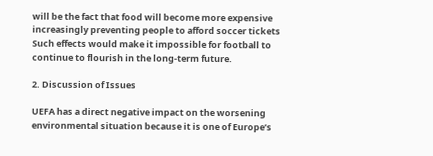will be the fact that food will become more expensive increasingly preventing people to afford soccer tickets Such effects would make it impossible for football to continue to flourish in the long-term future.

2. Discussion of Issues

UEFA has a direct negative impact on the worsening environmental situation because it is one of Europe’s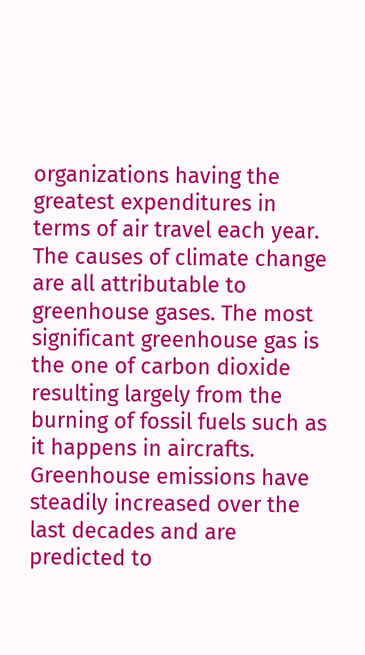organizations having the greatest expenditures in terms of air travel each year. The causes of climate change are all attributable to greenhouse gases. The most significant greenhouse gas is the one of carbon dioxide resulting largely from the burning of fossil fuels such as it happens in aircrafts. Greenhouse emissions have steadily increased over the last decades and are predicted to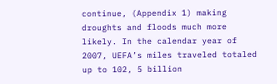continue, (Appendix 1) making droughts and floods much more likely. In the calendar year of 2007, UEFA’s miles traveled totaled up to 102, 5 billion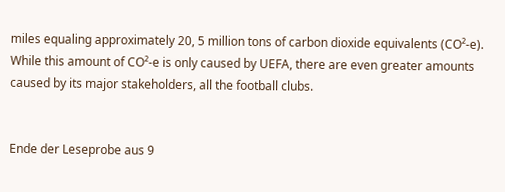miles equaling approximately 20, 5 million tons of carbon dioxide equivalents (CO²-e). While this amount of CO²-e is only caused by UEFA, there are even greater amounts caused by its major stakeholders, all the football clubs.


Ende der Leseprobe aus 9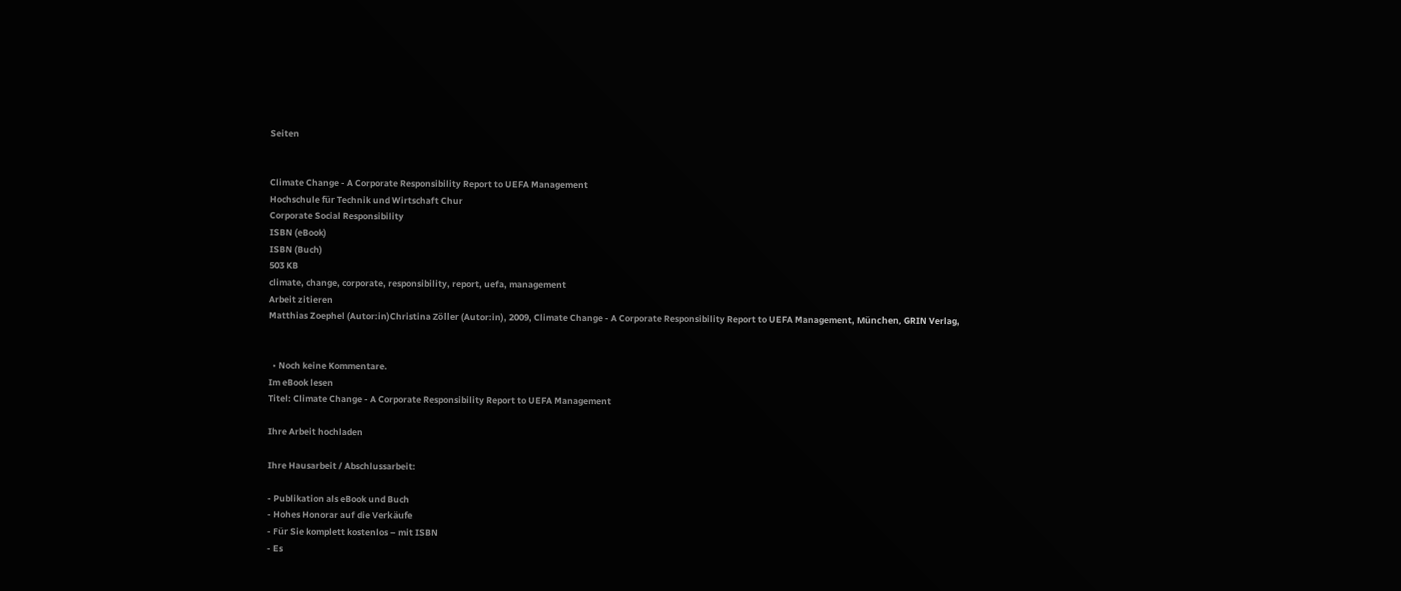Seiten


Climate Change - A Corporate Responsibility Report to UEFA Management
Hochschule für Technik und Wirtschaft Chur
Corporate Social Responsibility
ISBN (eBook)
ISBN (Buch)
503 KB
climate, change, corporate, responsibility, report, uefa, management
Arbeit zitieren
Matthias Zoephel (Autor:in)Christina Zöller (Autor:in), 2009, Climate Change - A Corporate Responsibility Report to UEFA Management, München, GRIN Verlag,


  • Noch keine Kommentare.
Im eBook lesen
Titel: Climate Change - A Corporate Responsibility Report to UEFA Management

Ihre Arbeit hochladen

Ihre Hausarbeit / Abschlussarbeit:

- Publikation als eBook und Buch
- Hohes Honorar auf die Verkäufe
- Für Sie komplett kostenlos – mit ISBN
- Es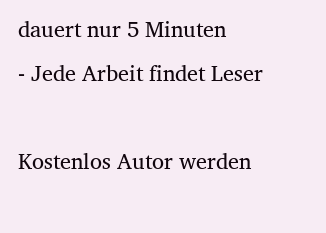dauert nur 5 Minuten
- Jede Arbeit findet Leser

Kostenlos Autor werden